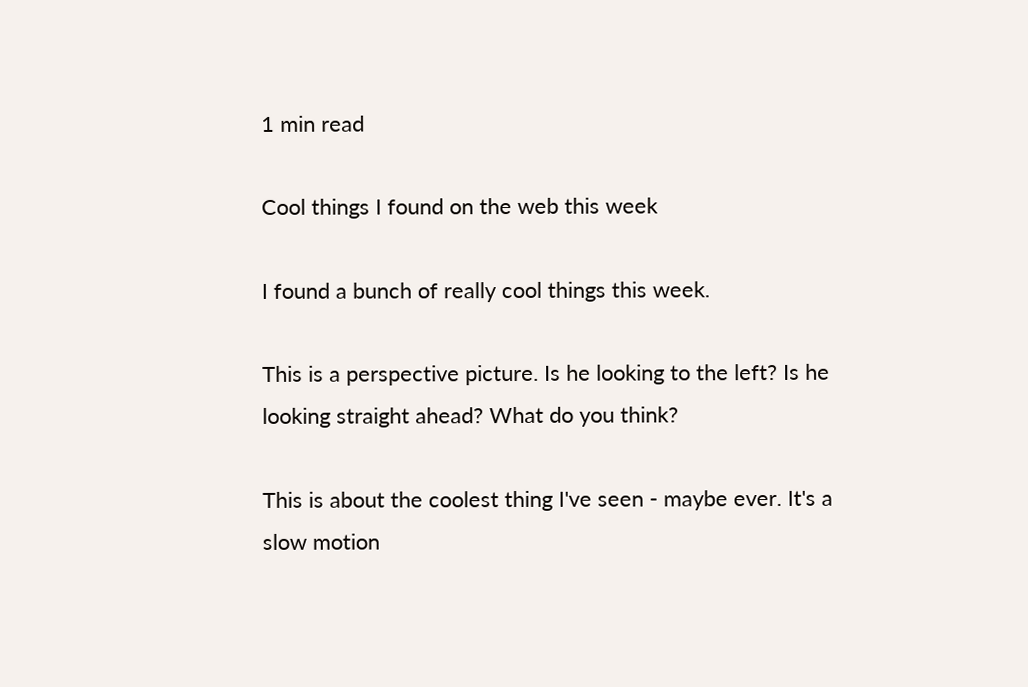1 min read

Cool things I found on the web this week

I found a bunch of really cool things this week.

This is a perspective picture. Is he looking to the left? Is he looking straight ahead? What do you think?

This is about the coolest thing I've seen - maybe ever. It's a slow motion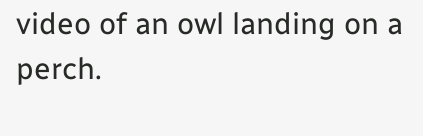video of an owl landing on a perch.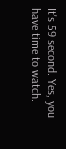It's 59 second. Yes, you have time to watch.